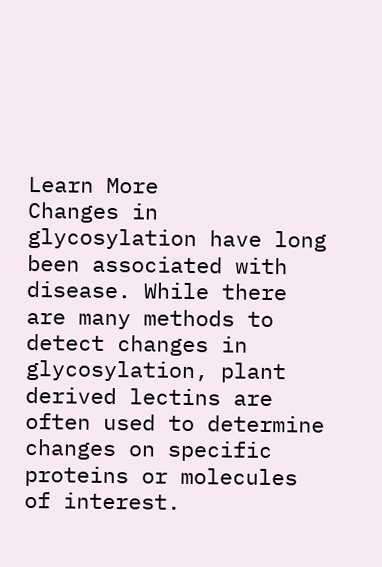Learn More
Changes in glycosylation have long been associated with disease. While there are many methods to detect changes in glycosylation, plant derived lectins are often used to determine changes on specific proteins or molecules of interest.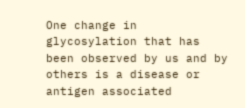One change in glycosylation that has been observed by us and by others is a disease or antigen associated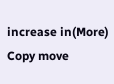increase in(More)
Copy move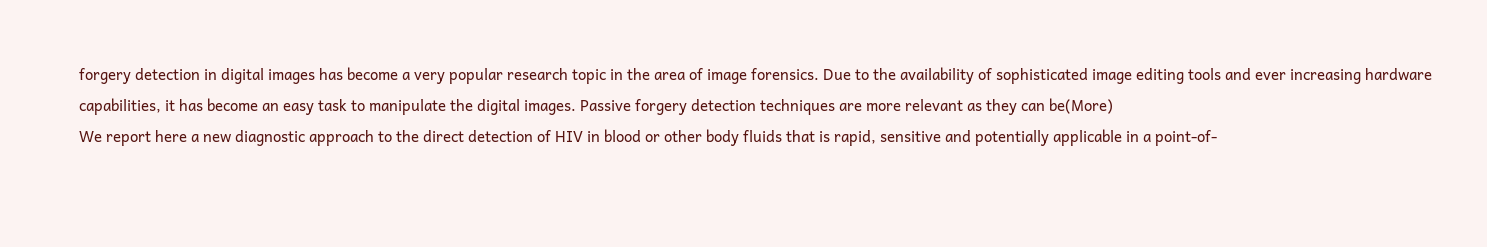forgery detection in digital images has become a very popular research topic in the area of image forensics. Due to the availability of sophisticated image editing tools and ever increasing hardware capabilities, it has become an easy task to manipulate the digital images. Passive forgery detection techniques are more relevant as they can be(More)
We report here a new diagnostic approach to the direct detection of HIV in blood or other body fluids that is rapid, sensitive and potentially applicable in a point-of-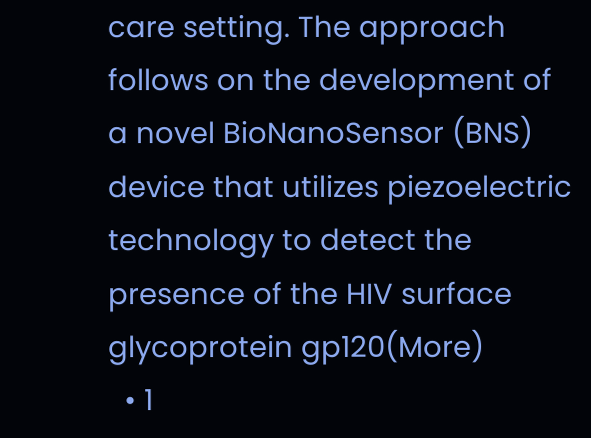care setting. The approach follows on the development of a novel BioNanoSensor (BNS) device that utilizes piezoelectric technology to detect the presence of the HIV surface glycoprotein gp120(More)
  • 1